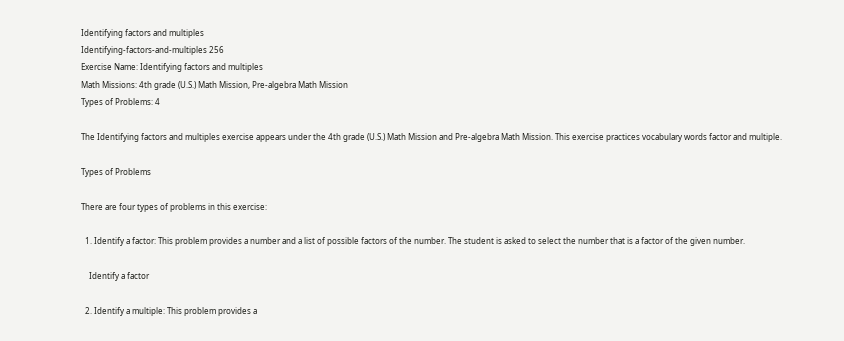Identifying factors and multiples
Identifying-factors-and-multiples 256
Exercise Name: Identifying factors and multiples
Math Missions: 4th grade (U.S.) Math Mission, Pre-algebra Math Mission
Types of Problems: 4

The Identifying factors and multiples exercise appears under the 4th grade (U.S.) Math Mission and Pre-algebra Math Mission. This exercise practices vocabulary words factor and multiple.

Types of Problems

There are four types of problems in this exercise:

  1. Identify a factor: This problem provides a number and a list of possible factors of the number. The student is asked to select the number that is a factor of the given number.

    Identify a factor

  2. Identify a multiple: This problem provides a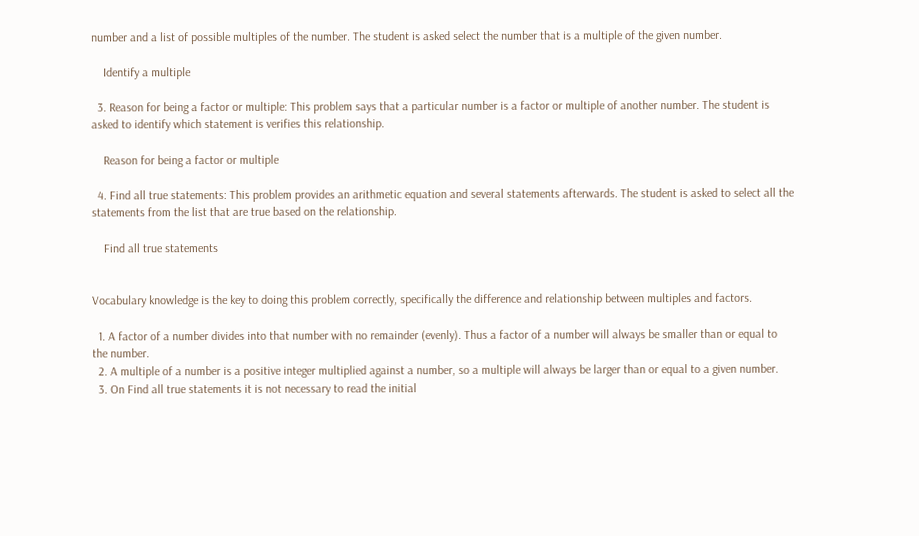number and a list of possible multiples of the number. The student is asked select the number that is a multiple of the given number.

    Identify a multiple

  3. Reason for being a factor or multiple: This problem says that a particular number is a factor or multiple of another number. The student is asked to identify which statement is verifies this relationship.

    Reason for being a factor or multiple

  4. Find all true statements: This problem provides an arithmetic equation and several statements afterwards. The student is asked to select all the statements from the list that are true based on the relationship.

    Find all true statements


Vocabulary knowledge is the key to doing this problem correctly, specifically the difference and relationship between multiples and factors.

  1. A factor of a number divides into that number with no remainder (evenly). Thus a factor of a number will always be smaller than or equal to the number.
  2. A multiple of a number is a positive integer multiplied against a number, so a multiple will always be larger than or equal to a given number.
  3. On Find all true statements it is not necessary to read the initial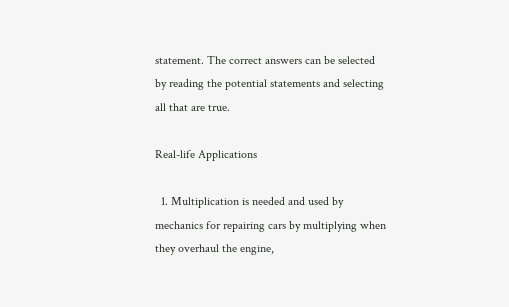statement. The correct answers can be selected by reading the potential statements and selecting all that are true.

Real-life Applications

  1. Multiplication is needed and used by mechanics for repairing cars by multiplying when they overhaul the engine,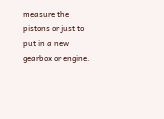measure the pistons or just to put in a new gearbox or engine.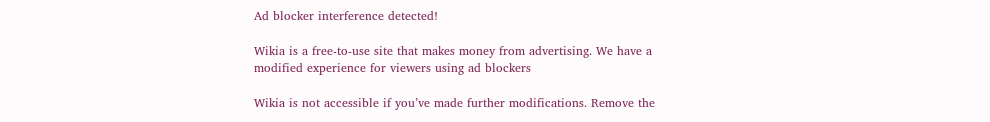Ad blocker interference detected!

Wikia is a free-to-use site that makes money from advertising. We have a modified experience for viewers using ad blockers

Wikia is not accessible if you’ve made further modifications. Remove the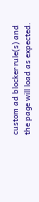custom ad blocker rule(s) and the page will load as expected.